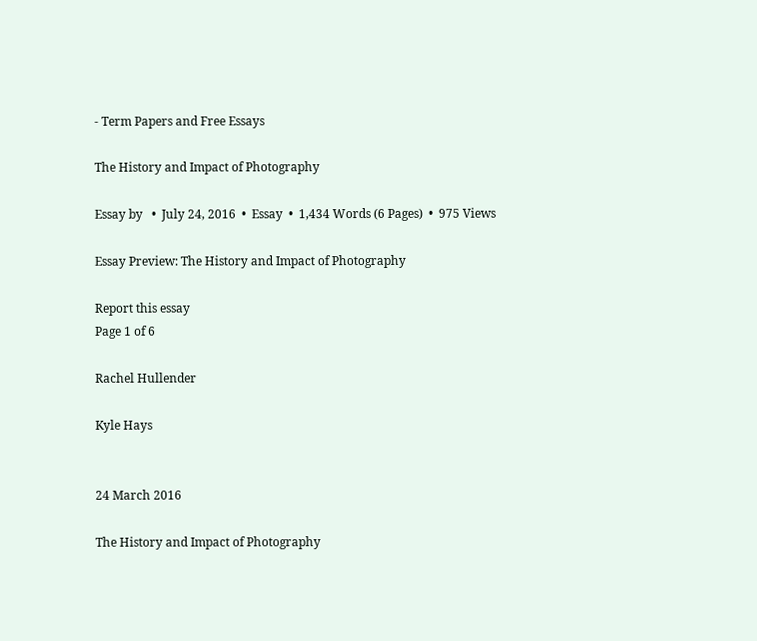- Term Papers and Free Essays

The History and Impact of Photography

Essay by   •  July 24, 2016  •  Essay  •  1,434 Words (6 Pages)  •  975 Views

Essay Preview: The History and Impact of Photography

Report this essay
Page 1 of 6

Rachel Hullender

Kyle Hays


24 March 2016

The History and Impact of Photography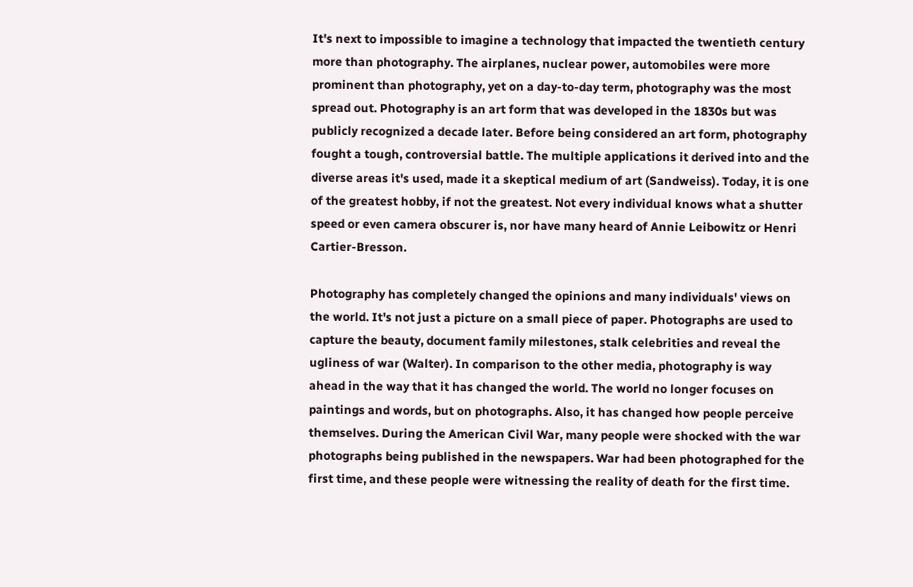It's next to impossible to imagine a technology that impacted the twentieth century more than photography. The airplanes, nuclear power, automobiles were more prominent than photography, yet on a day-to-day term, photography was the most spread out. Photography is an art form that was developed in the 1830s but was publicly recognized a decade later. Before being considered an art form, photography fought a tough, controversial battle. The multiple applications it derived into and the diverse areas it's used, made it a skeptical medium of art (Sandweiss). Today, it is one of the greatest hobby, if not the greatest. Not every individual knows what a shutter speed or even camera obscurer is, nor have many heard of Annie Leibowitz or Henri Cartier-Bresson.

Photography has completely changed the opinions and many individuals' views on the world. It's not just a picture on a small piece of paper. Photographs are used to capture the beauty, document family milestones, stalk celebrities and reveal the ugliness of war (Walter). In comparison to the other media, photography is way ahead in the way that it has changed the world. The world no longer focuses on paintings and words, but on photographs. Also, it has changed how people perceive themselves. During the American Civil War, many people were shocked with the war photographs being published in the newspapers. War had been photographed for the first time, and these people were witnessing the reality of death for the first time.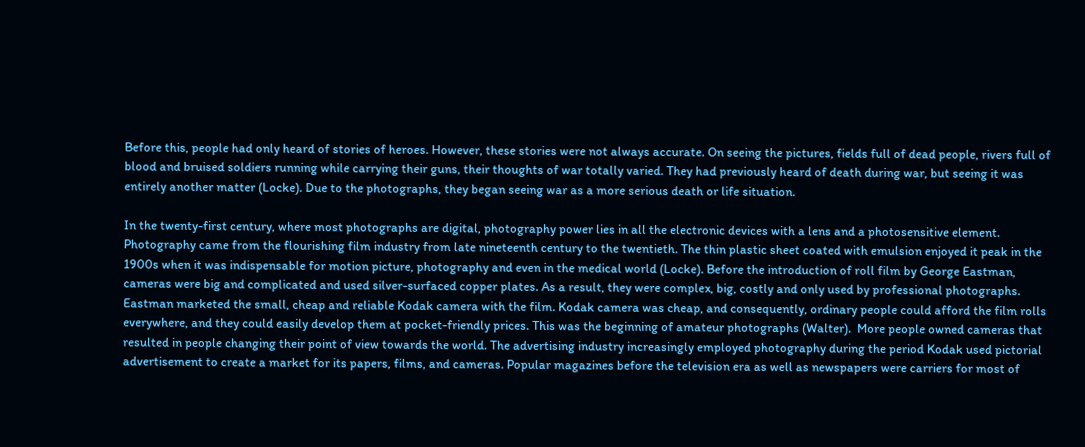Before this, people had only heard of stories of heroes. However, these stories were not always accurate. On seeing the pictures, fields full of dead people, rivers full of blood and bruised soldiers running while carrying their guns, their thoughts of war totally varied. They had previously heard of death during war, but seeing it was entirely another matter (Locke). Due to the photographs, they began seeing war as a more serious death or life situation.

In the twenty-first century, where most photographs are digital, photography power lies in all the electronic devices with a lens and a photosensitive element. Photography came from the flourishing film industry from late nineteenth century to the twentieth. The thin plastic sheet coated with emulsion enjoyed it peak in the 1900s when it was indispensable for motion picture, photography and even in the medical world (Locke). Before the introduction of roll film by George Eastman, cameras were big and complicated and used silver-surfaced copper plates. As a result, they were complex, big, costly and only used by professional photographs. Eastman marketed the small, cheap and reliable Kodak camera with the film. Kodak camera was cheap, and consequently, ordinary people could afford the film rolls everywhere, and they could easily develop them at pocket-friendly prices. This was the beginning of amateur photographs (Walter).  More people owned cameras that resulted in people changing their point of view towards the world. The advertising industry increasingly employed photography during the period Kodak used pictorial advertisement to create a market for its papers, films, and cameras. Popular magazines before the television era as well as newspapers were carriers for most of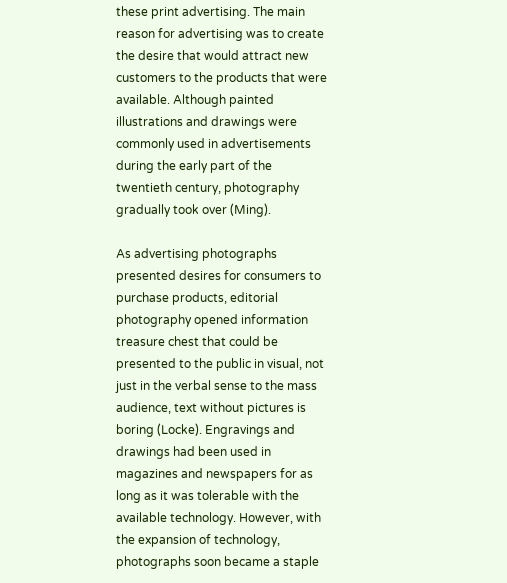these print advertising. The main reason for advertising was to create the desire that would attract new customers to the products that were available. Although painted illustrations and drawings were commonly used in advertisements during the early part of the twentieth century, photography gradually took over (Ming).

As advertising photographs presented desires for consumers to purchase products, editorial photography opened information treasure chest that could be presented to the public in visual, not just in the verbal sense to the mass audience, text without pictures is boring (Locke). Engravings and drawings had been used in magazines and newspapers for as long as it was tolerable with the available technology. However, with the expansion of technology, photographs soon became a staple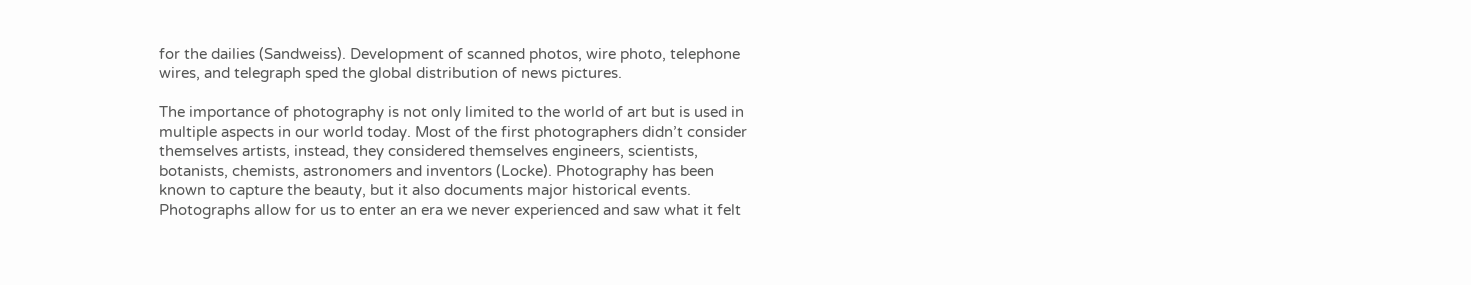for the dailies (Sandweiss). Development of scanned photos, wire photo, telephone wires, and telegraph sped the global distribution of news pictures.

The importance of photography is not only limited to the world of art but is used in multiple aspects in our world today. Most of the first photographers didn’t consider themselves artists, instead, they considered themselves engineers, scientists, botanists, chemists, astronomers and inventors (Locke). Photography has been known to capture the beauty, but it also documents major historical events. Photographs allow for us to enter an era we never experienced and saw what it felt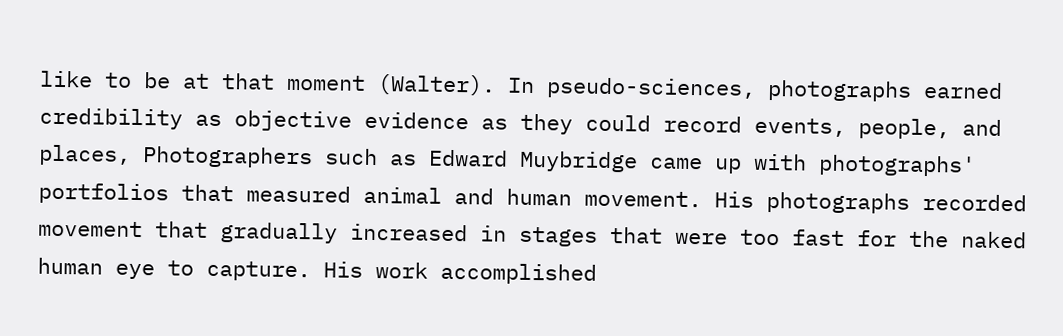like to be at that moment (Walter). In pseudo-sciences, photographs earned credibility as objective evidence as they could record events, people, and places, Photographers such as Edward Muybridge came up with photographs' portfolios that measured animal and human movement. His photographs recorded movement that gradually increased in stages that were too fast for the naked human eye to capture. His work accomplished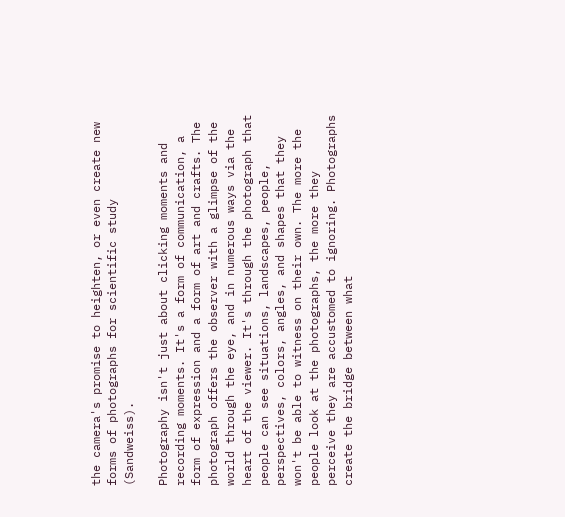the camera's promise to heighten, or even create new forms of photographs for scientific study (Sandweiss).

Photography isn't just about clicking moments and recording moments. It's a form of communication, a form of expression and a form of art and crafts. The photograph offers the observer with a glimpse of the world through the eye, and in numerous ways via the heart of the viewer. It's through the photograph that people can see situations, landscapes, people, perspectives, colors, angles, and shapes that they won't be able to witness on their own. The more the people look at the photographs, the more they perceive they are accustomed to ignoring. Photographs create the bridge between what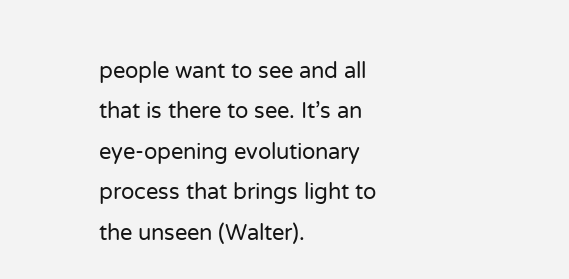people want to see and all that is there to see. It’s an eye-opening evolutionary process that brings light to the unseen (Walter).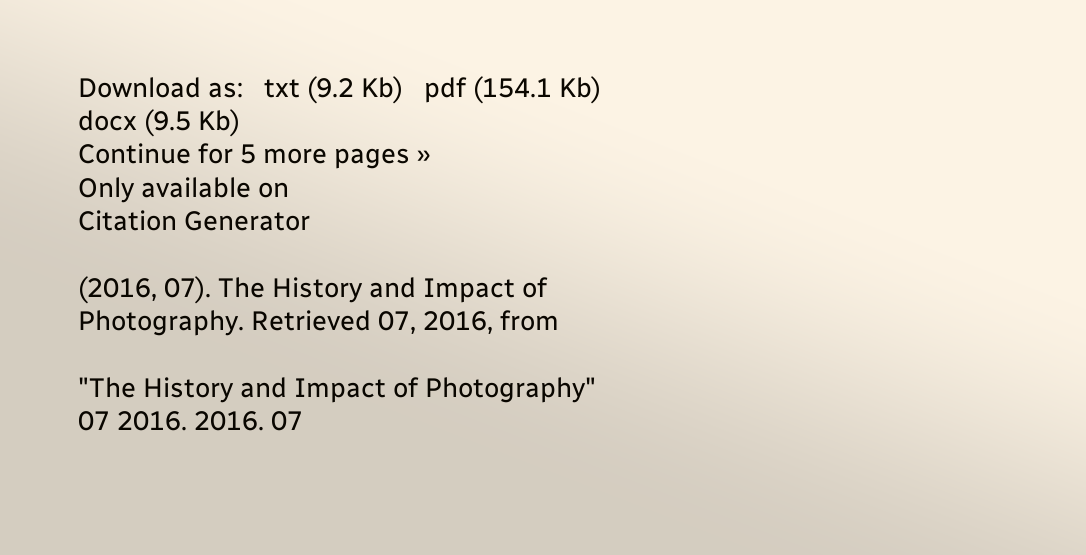Download as:   txt (9.2 Kb)   pdf (154.1 Kb)   docx (9.5 Kb)
Continue for 5 more pages »
Only available on
Citation Generator

(2016, 07). The History and Impact of Photography. Retrieved 07, 2016, from

"The History and Impact of Photography" 07 2016. 2016. 07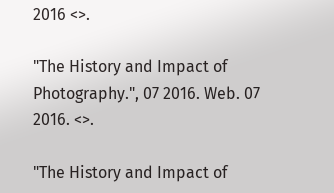2016 <>.

"The History and Impact of Photography.", 07 2016. Web. 07 2016. <>.

"The History and Impact of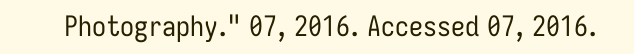Photography." 07, 2016. Accessed 07, 2016.